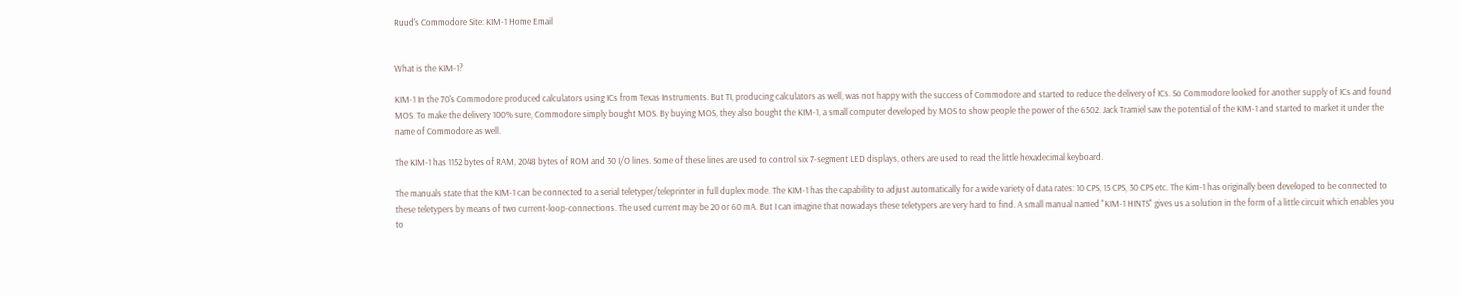Ruud's Commodore Site: KIM-1 Home Email


What is the KIM-1?

KIM-1 In the 70's Commodore produced calculators using ICs from Texas Instruments. But TI, producing calculators as well, was not happy with the success of Commodore and started to reduce the delivery of ICs. So Commodore looked for another supply of ICs and found MOS. To make the delivery 100% sure, Commodore simply bought MOS. By buying MOS, they also bought the KIM-1, a small computer developed by MOS to show people the power of the 6502. Jack Tramiel saw the potential of the KIM-1 and started to market it under the name of Commodore as well.

The KIM-1 has 1152 bytes of RAM, 2048 bytes of ROM and 30 I/O lines. Some of these lines are used to control six 7-segment LED displays, others are used to read the little hexadecimal keyboard.

The manuals state that the KIM-1 can be connected to a serial teletyper/teleprinter in full duplex mode. The KIM-1 has the capability to adjust automatically for a wide variety of data rates: 10 CPS, 15 CPS, 30 CPS etc. The Kim-1 has originally been developed to be connected to these teletypers by means of two current-loop-connections. The used current may be 20 or 60 mA. But I can imagine that nowadays these teletypers are very hard to find. A small manual named "KIM-1 HINTS" gives us a solution in the form of a little circuit which enables you to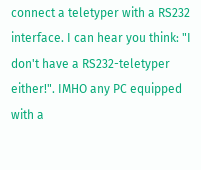connect a teletyper with a RS232 interface. I can hear you think: "I don't have a RS232-teletyper either!". IMHO any PC equipped with a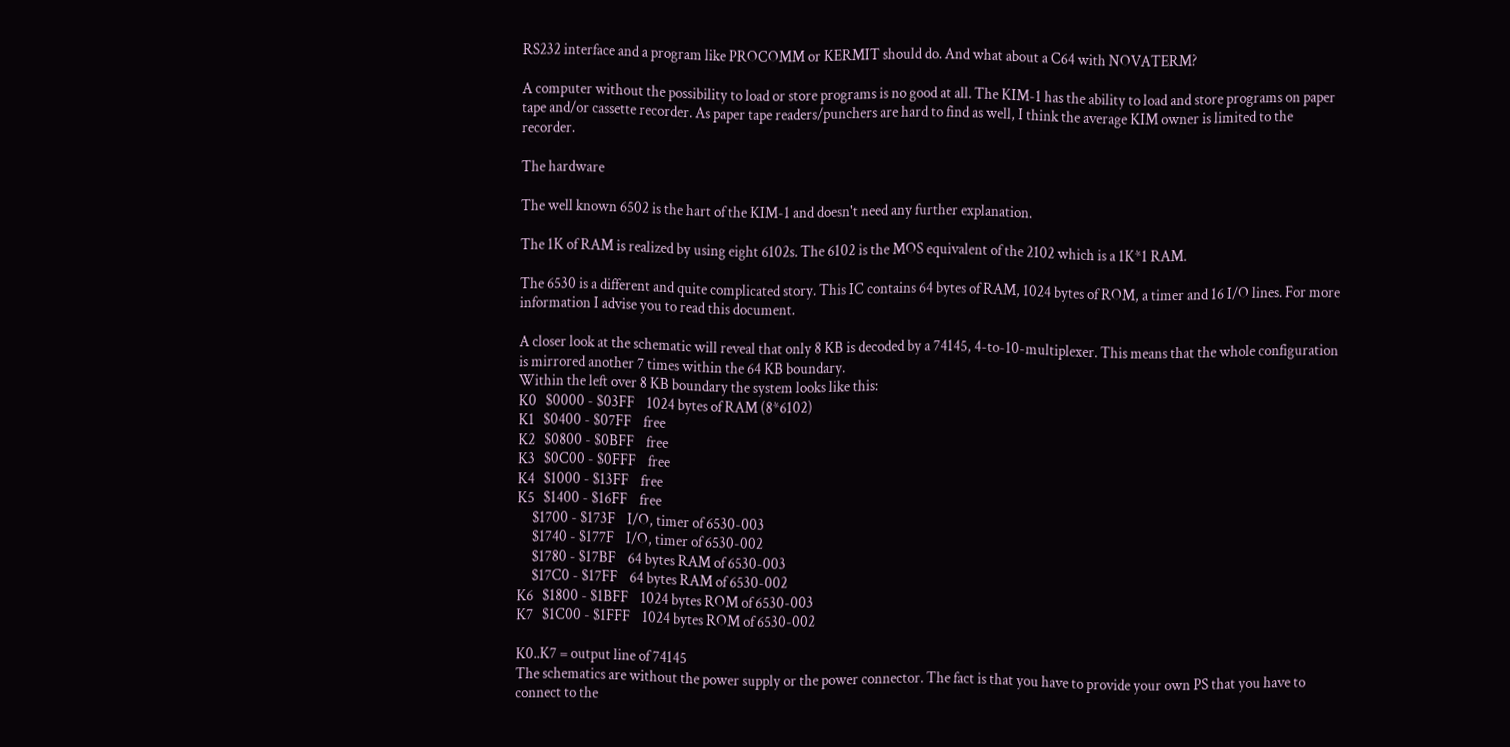RS232 interface and a program like PROCOMM or KERMIT should do. And what about a C64 with NOVATERM?

A computer without the possibility to load or store programs is no good at all. The KIM-1 has the ability to load and store programs on paper tape and/or cassette recorder. As paper tape readers/punchers are hard to find as well, I think the average KIM owner is limited to the recorder.

The hardware

The well known 6502 is the hart of the KIM-1 and doesn't need any further explanation.

The 1K of RAM is realized by using eight 6102s. The 6102 is the MOS equivalent of the 2102 which is a 1K*1 RAM.

The 6530 is a different and quite complicated story. This IC contains 64 bytes of RAM, 1024 bytes of ROM, a timer and 16 I/O lines. For more information I advise you to read this document.

A closer look at the schematic will reveal that only 8 KB is decoded by a 74145, 4-to-10-multiplexer. This means that the whole configuration is mirrored another 7 times within the 64 KB boundary.
Within the left over 8 KB boundary the system looks like this:
K0   $0000 - $03FF    1024 bytes of RAM (8*6102)
K1   $0400 - $07FF    free
K2   $0800 - $0BFF    free
K3   $0C00 - $0FFF    free
K4   $1000 - $13FF    free
K5   $1400 - $16FF    free
     $1700 - $173F    I/O, timer of 6530-003
     $1740 - $177F    I/O, timer of 6530-002
     $1780 - $17BF    64 bytes RAM of 6530-003
     $17C0 - $17FF    64 bytes RAM of 6530-002
K6   $1800 - $1BFF    1024 bytes ROM of 6530-003
K7   $1C00 - $1FFF    1024 bytes ROM of 6530-002

K0..K7 = output line of 74145
The schematics are without the power supply or the power connector. The fact is that you have to provide your own PS that you have to connect to the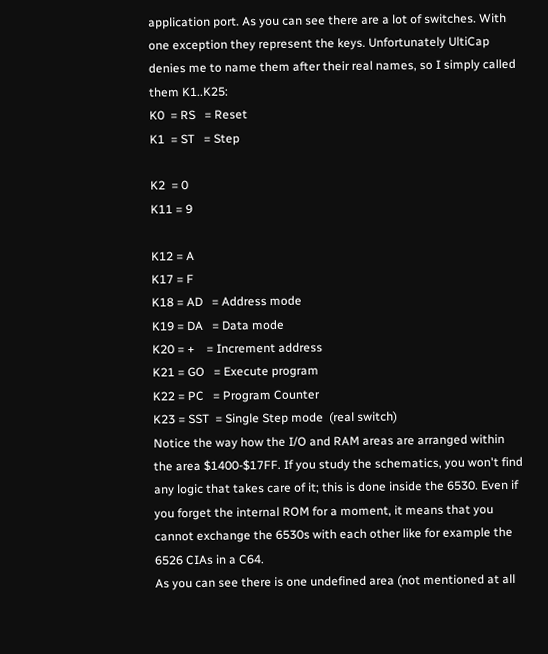application port. As you can see there are a lot of switches. With one exception they represent the keys. Unfortunately UltiCap denies me to name them after their real names, so I simply called them K1..K25:
K0  = RS   = Reset
K1  = ST   = Step

K2  = 0
K11 = 9

K12 = A
K17 = F
K18 = AD   = Address mode
K19 = DA   = Data mode
K20 = +    = Increment address
K21 = GO   = Execute program
K22 = PC   = Program Counter
K23 = SST  = Single Step mode  (real switch)
Notice the way how the I/O and RAM areas are arranged within the area $1400-$17FF. If you study the schematics, you won't find any logic that takes care of it; this is done inside the 6530. Even if you forget the internal ROM for a moment, it means that you cannot exchange the 6530s with each other like for example the 6526 CIAs in a C64.
As you can see there is one undefined area (not mentioned at all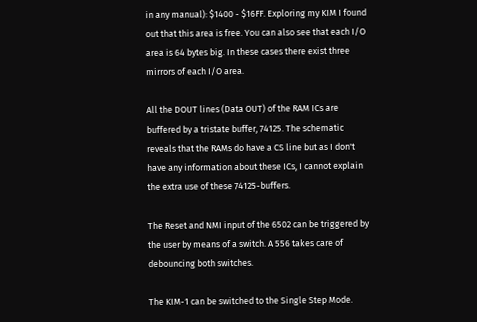in any manual): $1400 - $16FF. Exploring my KIM I found out that this area is free. You can also see that each I/O area is 64 bytes big. In these cases there exist three mirrors of each I/O area.

All the DOUT lines (Data OUT) of the RAM ICs are buffered by a tristate buffer, 74125. The schematic reveals that the RAMs do have a CS line but as I don't have any information about these ICs, I cannot explain the extra use of these 74125-buffers.

The Reset and NMI input of the 6502 can be triggered by the user by means of a switch. A 556 takes care of debouncing both switches.

The KIM-1 can be switched to the Single Step Mode.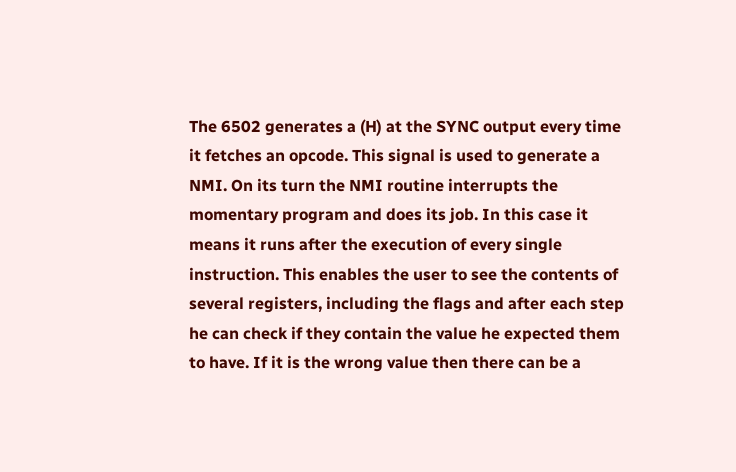The 6502 generates a (H) at the SYNC output every time it fetches an opcode. This signal is used to generate a NMI. On its turn the NMI routine interrupts the momentary program and does its job. In this case it means it runs after the execution of every single instruction. This enables the user to see the contents of several registers, including the flags and after each step he can check if they contain the value he expected them to have. If it is the wrong value then there can be a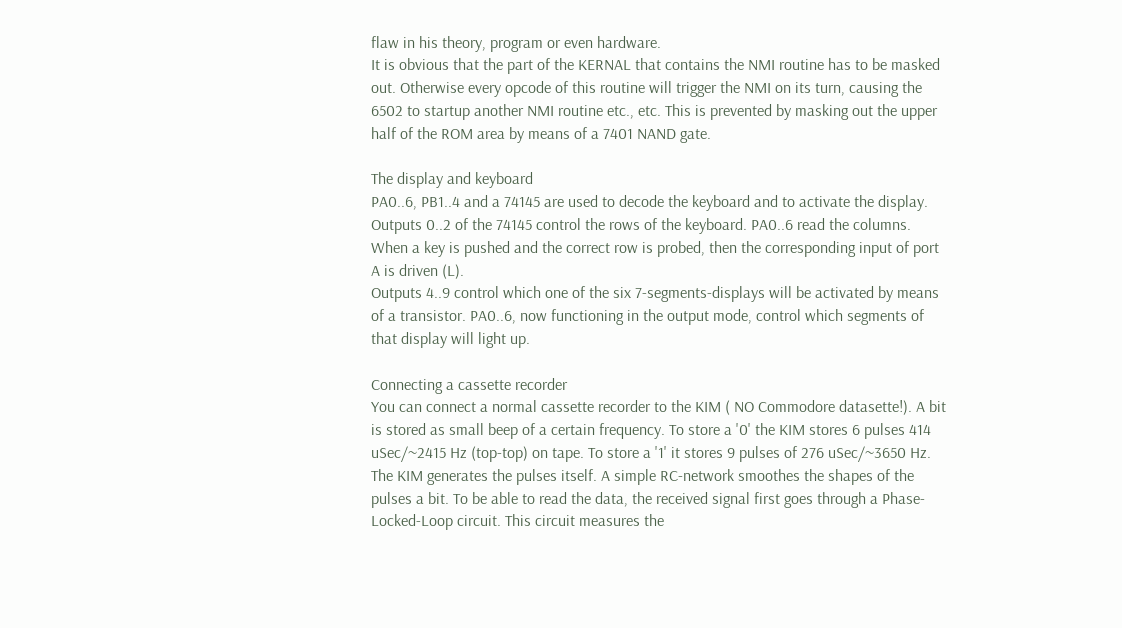flaw in his theory, program or even hardware.
It is obvious that the part of the KERNAL that contains the NMI routine has to be masked out. Otherwise every opcode of this routine will trigger the NMI on its turn, causing the 6502 to startup another NMI routine etc., etc. This is prevented by masking out the upper half of the ROM area by means of a 7401 NAND gate.

The display and keyboard
PA0..6, PB1..4 and a 74145 are used to decode the keyboard and to activate the display. Outputs 0..2 of the 74145 control the rows of the keyboard. PA0..6 read the columns. When a key is pushed and the correct row is probed, then the corresponding input of port A is driven (L).
Outputs 4..9 control which one of the six 7-segments-displays will be activated by means of a transistor. PA0..6, now functioning in the output mode, control which segments of that display will light up.

Connecting a cassette recorder
You can connect a normal cassette recorder to the KIM ( NO Commodore datasette!). A bit is stored as small beep of a certain frequency. To store a '0' the KIM stores 6 pulses 414 uSec/~2415 Hz (top-top) on tape. To store a '1' it stores 9 pulses of 276 uSec/~3650 Hz. The KIM generates the pulses itself. A simple RC-network smoothes the shapes of the pulses a bit. To be able to read the data, the received signal first goes through a Phase-Locked-Loop circuit. This circuit measures the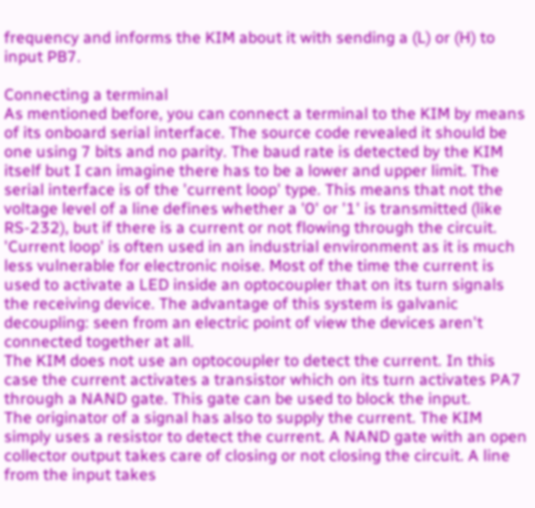frequency and informs the KIM about it with sending a (L) or (H) to input PB7.

Connecting a terminal
As mentioned before, you can connect a terminal to the KIM by means of its onboard serial interface. The source code revealed it should be one using 7 bits and no parity. The baud rate is detected by the KIM itself but I can imagine there has to be a lower and upper limit. The serial interface is of the 'current loop' type. This means that not the voltage level of a line defines whether a '0' or '1' is transmitted (like RS-232), but if there is a current or not flowing through the circuit.
'Current loop' is often used in an industrial environment as it is much less vulnerable for electronic noise. Most of the time the current is used to activate a LED inside an optocoupler that on its turn signals the receiving device. The advantage of this system is galvanic decoupling: seen from an electric point of view the devices aren't connected together at all.
The KIM does not use an optocoupler to detect the current. In this case the current activates a transistor which on its turn activates PA7 through a NAND gate. This gate can be used to block the input.
The originator of a signal has also to supply the current. The KIM simply uses a resistor to detect the current. A NAND gate with an open collector output takes care of closing or not closing the circuit. A line from the input takes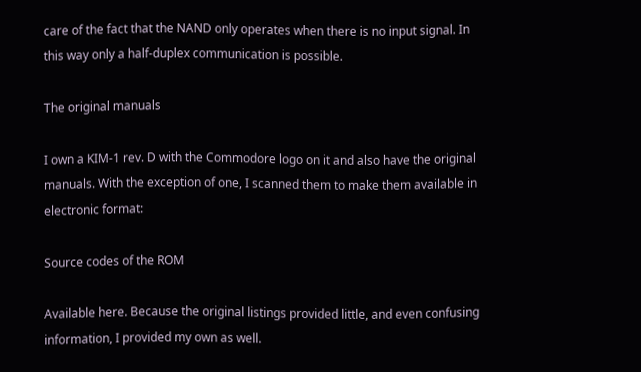care of the fact that the NAND only operates when there is no input signal. In this way only a half-duplex communication is possible.

The original manuals

I own a KIM-1 rev. D with the Commodore logo on it and also have the original manuals. With the exception of one, I scanned them to make them available in electronic format:

Source codes of the ROM

Available here. Because the original listings provided little, and even confusing information, I provided my own as well.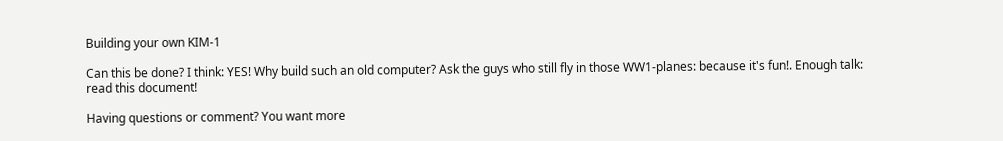Building your own KIM-1

Can this be done? I think: YES! Why build such an old computer? Ask the guys who still fly in those WW1-planes: because it's fun!. Enough talk: read this document!

Having questions or comment? You want more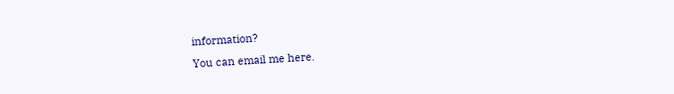information?
You can email me here.